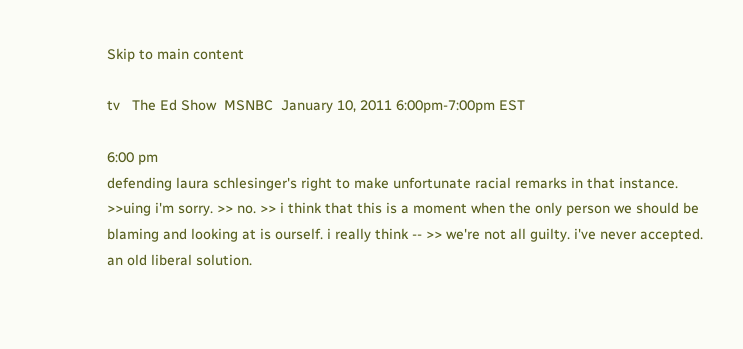Skip to main content

tv   The Ed Show  MSNBC  January 10, 2011 6:00pm-7:00pm EST

6:00 pm
defending laura schlesinger's right to make unfortunate racial remarks in that instance. >>uing i'm sorry. >> no. >> i think that this is a moment when the only person we should be blaming and looking at is ourself. i really think -- >> we're not all guilty. i've never accepted. an old liberal solution.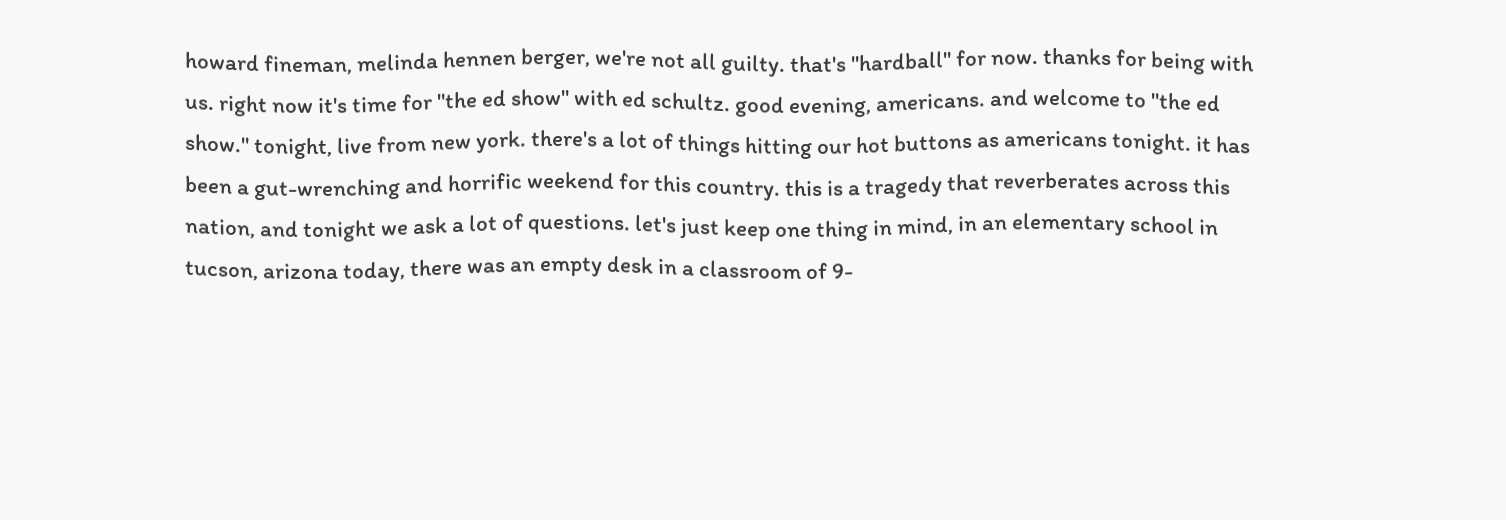howard fineman, melinda hennen berger, we're not all guilty. that's "hardball" for now. thanks for being with us. right now it's time for "the ed show" with ed schultz. good evening, americans. and welcome to "the ed show." tonight, live from new york. there's a lot of things hitting our hot buttons as americans tonight. it has been a gut-wrenching and horrific weekend for this country. this is a tragedy that reverberates across this nation, and tonight we ask a lot of questions. let's just keep one thing in mind, in an elementary school in tucson, arizona today, there was an empty desk in a classroom of 9-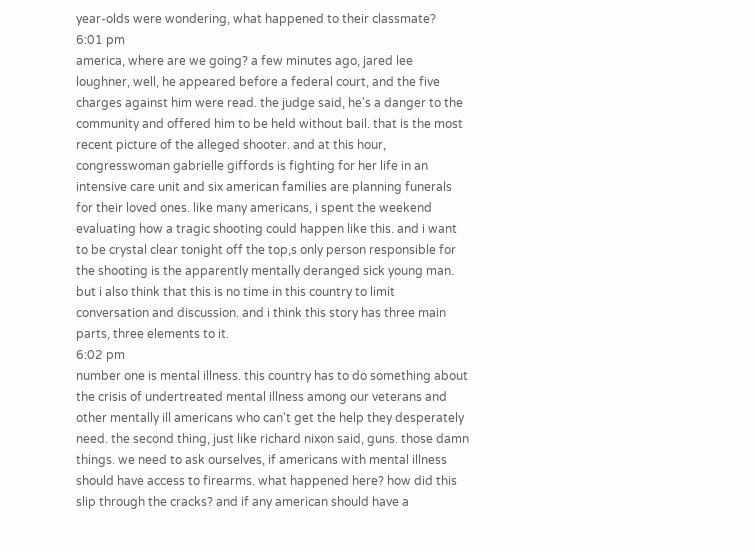year-olds were wondering, what happened to their classmate?
6:01 pm
america, where are we going? a few minutes ago, jared lee loughner, well, he appeared before a federal court, and the five charges against him were read. the judge said, he's a danger to the community and offered him to be held without bail. that is the most recent picture of the alleged shooter. and at this hour, congresswoman gabrielle giffords is fighting for her life in an intensive care unit and six american families are planning funerals for their loved ones. like many americans, i spent the weekend evaluating how a tragic shooting could happen like this. and i want to be crystal clear tonight off the top,s only person responsible for the shooting is the apparently mentally deranged sick young man. but i also think that this is no time in this country to limit conversation and discussion. and i think this story has three main parts, three elements to it.
6:02 pm
number one is mental illness. this country has to do something about the crisis of undertreated mental illness among our veterans and other mentally ill americans who can't get the help they desperately need. the second thing, just like richard nixon said, guns. those damn things. we need to ask ourselves, if americans with mental illness should have access to firearms. what happened here? how did this slip through the cracks? and if any american should have a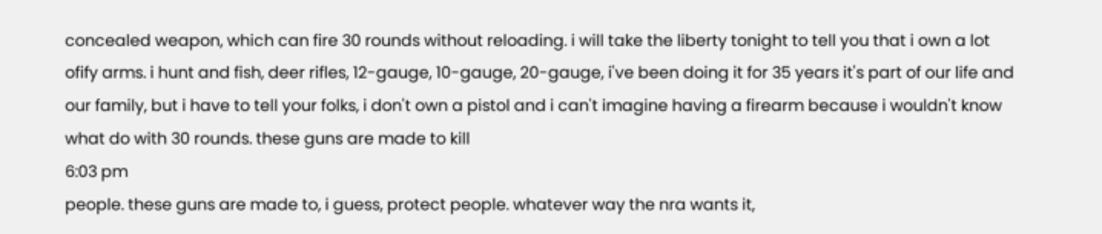concealed weapon, which can fire 30 rounds without reloading. i will take the liberty tonight to tell you that i own a lot ofify arms. i hunt and fish, deer rifles, 12-gauge, 10-gauge, 20-gauge, i've been doing it for 35 years it's part of our life and our family, but i have to tell your folks, i don't own a pistol and i can't imagine having a firearm because i wouldn't know what do with 30 rounds. these guns are made to kill
6:03 pm
people. these guns are made to, i guess, protect people. whatever way the nra wants it,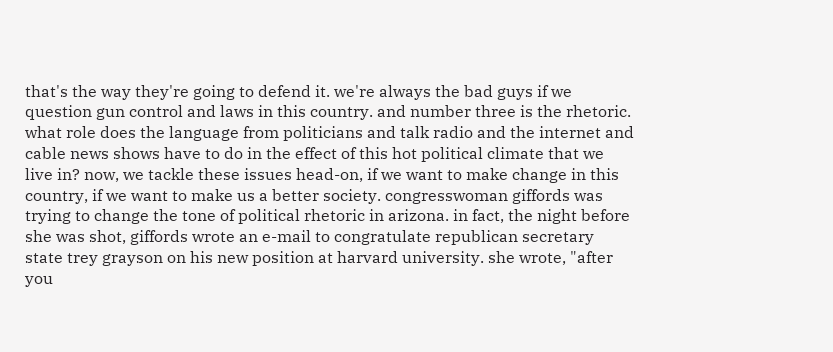that's the way they're going to defend it. we're always the bad guys if we question gun control and laws in this country. and number three is the rhetoric. what role does the language from politicians and talk radio and the internet and cable news shows have to do in the effect of this hot political climate that we live in? now, we tackle these issues head-on, if we want to make change in this country, if we want to make us a better society. congresswoman giffords was trying to change the tone of political rhetoric in arizona. in fact, the night before she was shot, giffords wrote an e-mail to congratulate republican secretary state trey grayson on his new position at harvard university. she wrote, "after you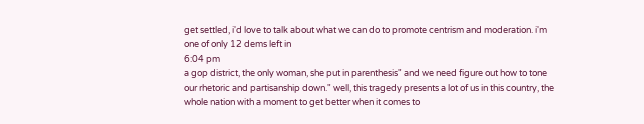get settled, i'd love to talk about what we can do to promote centrism and moderation. i'm one of only 12 dems left in
6:04 pm
a gop district, the only woman, she put in parenthesis" and we need figure out how to tone our rhetoric and partisanship down." well, this tragedy presents a lot of us in this country, the whole nation with a moment to get better when it comes to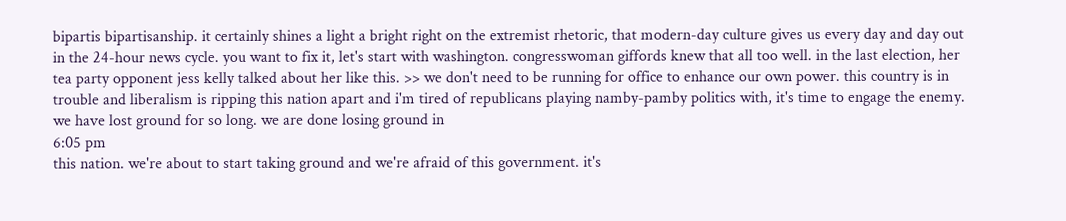bipartis bipartisanship. it certainly shines a light a bright right on the extremist rhetoric, that modern-day culture gives us every day and day out in the 24-hour news cycle. you want to fix it, let's start with washington. congresswoman giffords knew that all too well. in the last election, her tea party opponent jess kelly talked about her like this. >> we don't need to be running for office to enhance our own power. this country is in trouble and liberalism is ripping this nation apart and i'm tired of republicans playing namby-pamby politics with, it's time to engage the enemy. we have lost ground for so long. we are done losing ground in
6:05 pm
this nation. we're about to start taking ground and we're afraid of this government. it's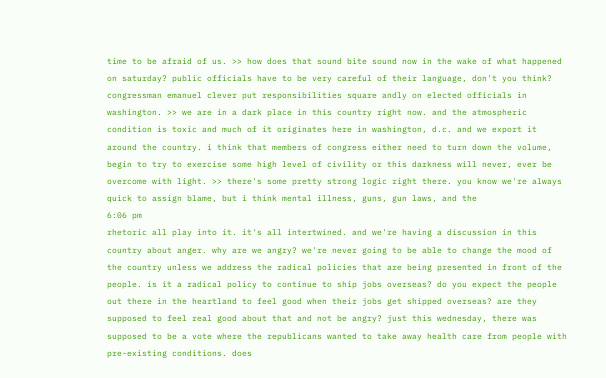time to be afraid of us. >> how does that sound bite sound now in the wake of what happened on saturday? public officials have to be very careful of their language, don't you think? congressman emanuel clever put responsibilities square andly on elected officials in washington. >> we are in a dark place in this country right now. and the atmospheric condition is toxic and much of it originates here in washington, d.c. and we export it around the country. i think that members of congress either need to turn down the volume, begin to try to exercise some high level of civility or this darkness will never, ever be overcome with light. >> there's some pretty strong logic right there. you know we're always quick to assign blame, but i think mental illness, guns, gun laws, and the
6:06 pm
rhetoric all play into it. it's all intertwined. and we're having a discussion in this country about anger. why are we angry? we're never going to be able to change the mood of the country unless we address the radical policies that are being presented in front of the people. is it a radical policy to continue to ship jobs overseas? do you expect the people out there in the heartland to feel good when their jobs get shipped overseas? are they supposed to feel real good about that and not be angry? just this wednesday, there was supposed to be a vote where the republicans wanted to take away health care from people with pre-existing conditions. does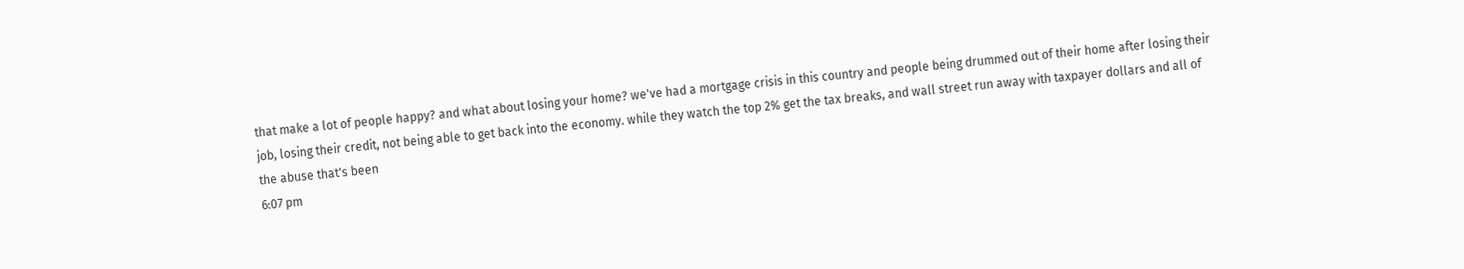that make a lot of people happy? and what about losing your home? we've had a mortgage crisis in this country and people being drummed out of their home after losing their job, losing their credit, not being able to get back into the economy. while they watch the top 2% get the tax breaks, and wall street run away with taxpayer dollars and all of the abuse that's been
6:07 pm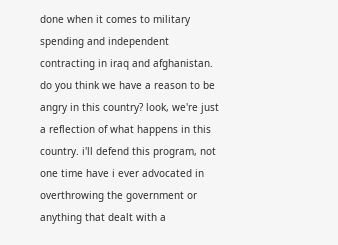done when it comes to military spending and independent contracting in iraq and afghanistan. do you think we have a reason to be angry in this country? look, we're just a reflection of what happens in this country. i'll defend this program, not one time have i ever advocated in overthrowing the government or anything that dealt with a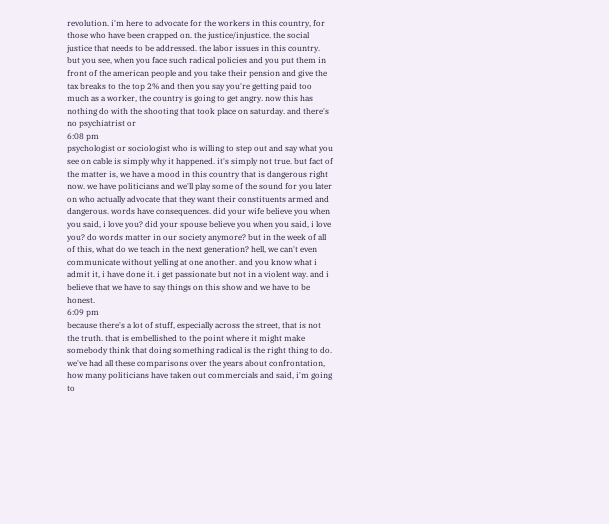revolution. i'm here to advocate for the workers in this country, for those who have been crapped on. the justice/injustice. the social justice that needs to be addressed. the labor issues in this country. but you see, when you face such radical policies and you put them in front of the american people and you take their pension and give the tax breaks to the top 2% and then you say you're getting paid too much as a worker, the country is going to get angry. now this has nothing do with the shooting that took place on saturday. and there's no psychiatrist or
6:08 pm
psychologist or sociologist who is willing to step out and say what you see on cable is simply why it happened. it's simply not true. but fact of the matter is, we have a mood in this country that is dangerous right now. we have politicians and we'll play some of the sound for you later on who actually advocate that they want their constituents armed and dangerous. words have consequences. did your wife believe you when you said, i love you? did your spouse believe you when you said, i love you? do words matter in our society anymore? but in the week of all of this, what do we teach in the next generation? hell, we can't even communicate without yelling at one another. and you know what i admit it, i have done it. i get passionate but not in a violent way. and i believe that we have to say things on this show and we have to be honest.
6:09 pm
because there's a lot of stuff, especially across the street, that is not the truth. that is embellished to the point where it might make somebody think that doing something radical is the right thing to do. we've had all these comparisons over the years about confrontation, how many politicians have taken out commercials and said, i'm going to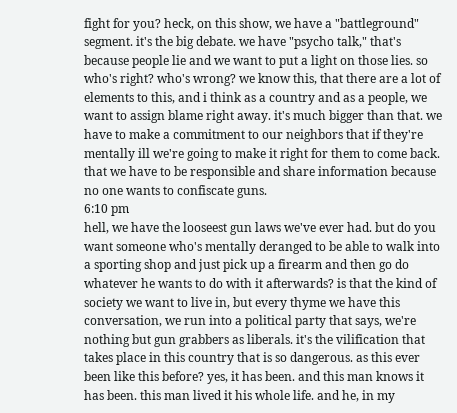fight for you? heck, on this show, we have a "battleground" segment. it's the big debate. we have "psycho talk," that's because people lie and we want to put a light on those lies. so who's right? who's wrong? we know this, that there are a lot of elements to this, and i think as a country and as a people, we want to assign blame right away. it's much bigger than that. we have to make a commitment to our neighbors that if they're mentally ill we're going to make it right for them to come back. that we have to be responsible and share information because no one wants to confiscate guns.
6:10 pm
hell, we have the looseest gun laws we've ever had. but do you want someone who's mentally deranged to be able to walk into a sporting shop and just pick up a firearm and then go do whatever he wants to do with it afterwards? is that the kind of society we want to live in, but every thyme we have this conversation, we run into a political party that says, we're nothing but gun grabbers as liberals. it's the vilification that takes place in this country that is so dangerous. as this ever been like this before? yes, it has been. and this man knows it has been. this man lived it his whole life. and he, in my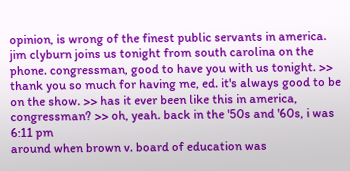opinion, is wrong of the finest public servants in america. jim clyburn joins us tonight from south carolina on the phone. congressman, good to have you with us tonight. >> thank you so much for having me, ed. it's always good to be on the show. >> has it ever been like this in america, congressman? >> oh, yeah. back in the '50s and '60s, i was
6:11 pm
around when brown v. board of education was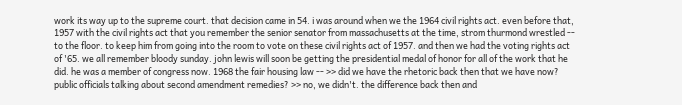work its way up to the supreme court. that decision came in 54. i was around when we the 1964 civil rights act. even before that, 1957 with the civil rights act that you remember the senior senator from massachusetts at the time, strom thurmond wrestled -- to the floor. to keep him from going into the room to vote on these civil rights act of 1957. and then we had the voting rights act of '65. we all remember bloody sunday. john lewis will soon be getting the presidential medal of honor for all of the work that he did. he was a member of congress now. 1968 the fair housing law -- >> did we have the rhetoric back then that we have now? public officials talking about second amendment remedies? >> no, we didn't. the difference back then and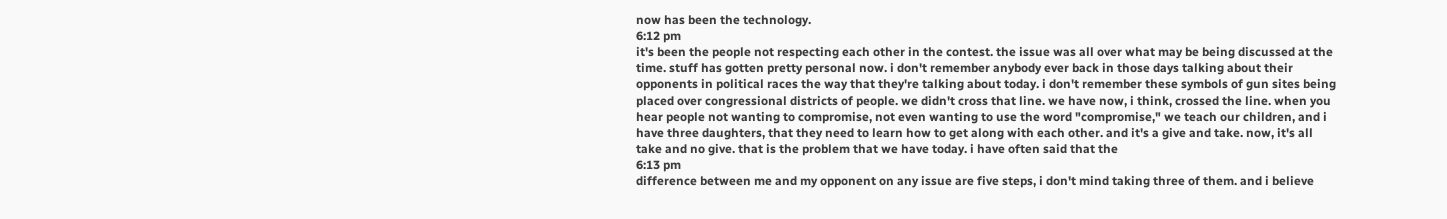now has been the technology.
6:12 pm
it's been the people not respecting each other in the contest. the issue was all over what may be being discussed at the time. stuff has gotten pretty personal now. i don't remember anybody ever back in those days talking about their opponents in political races the way that they're talking about today. i don't remember these symbols of gun sites being placed over congressional districts of people. we didn't cross that line. we have now, i think, crossed the line. when you hear people not wanting to compromise, not even wanting to use the word "compromise," we teach our children, and i have three daughters, that they need to learn how to get along with each other. and it's a give and take. now, it's all take and no give. that is the problem that we have today. i have often said that the
6:13 pm
difference between me and my opponent on any issue are five steps, i don't mind taking three of them. and i believe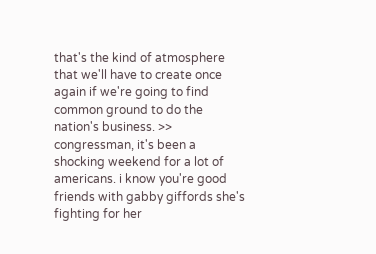that's the kind of atmosphere that we'll have to create once again if we're going to find common ground to do the nation's business. >> congressman, it's been a shocking weekend for a lot of americans. i know you're good friends with gabby giffords she's fighting for her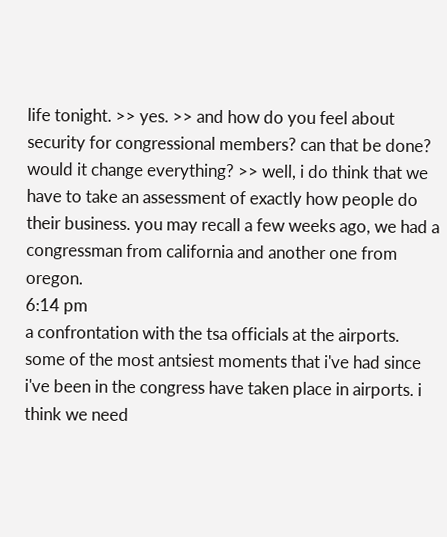life tonight. >> yes. >> and how do you feel about security for congressional members? can that be done? would it change everything? >> well, i do think that we have to take an assessment of exactly how people do their business. you may recall a few weeks ago, we had a congressman from california and another one from oregon.
6:14 pm
a confrontation with the tsa officials at the airports. some of the most antsiest moments that i've had since i've been in the congress have taken place in airports. i think we need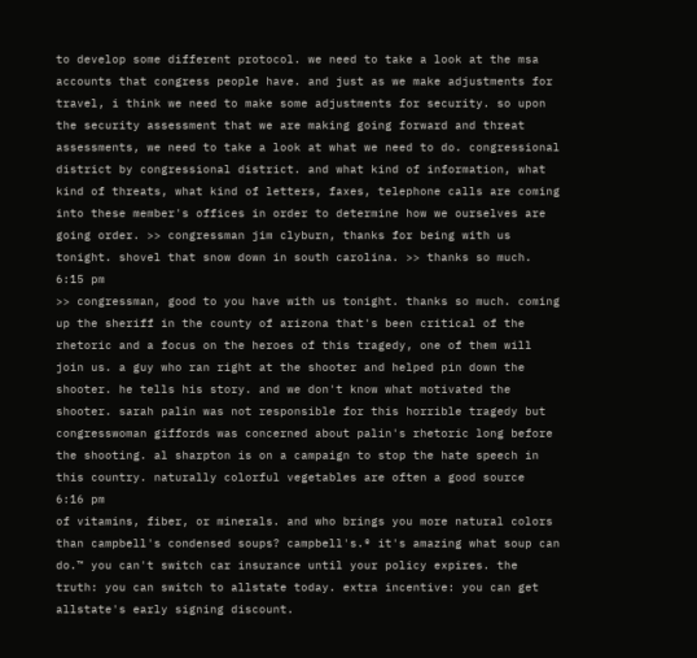to develop some different protocol. we need to take a look at the msa accounts that congress people have. and just as we make adjustments for travel, i think we need to make some adjustments for security. so upon the security assessment that we are making going forward and threat assessments, we need to take a look at what we need to do. congressional district by congressional district. and what kind of information, what kind of threats, what kind of letters, faxes, telephone calls are coming into these member's offices in order to determine how we ourselves are going order. >> congressman jim clyburn, thanks for being with us tonight. shovel that snow down in south carolina. >> thanks so much.
6:15 pm
>> congressman, good to you have with us tonight. thanks so much. coming up the sheriff in the county of arizona that's been critical of the rhetoric and a focus on the heroes of this tragedy, one of them will join us. a guy who ran right at the shooter and helped pin down the shooter. he tells his story. and we don't know what motivated the shooter. sarah palin was not responsible for this horrible tragedy but congresswoman giffords was concerned about palin's rhetoric long before the shooting. al sharpton is on a campaign to stop the hate speech in this country. naturally colorful vegetables are often a good source
6:16 pm
of vitamins, fiber, or minerals. and who brings you more natural colors than campbell's condensed soups? campbell's.® it's amazing what soup can do.™ you can't switch car insurance until your policy expires. the truth: you can switch to allstate today. extra incentive: you can get allstate's early signing discount.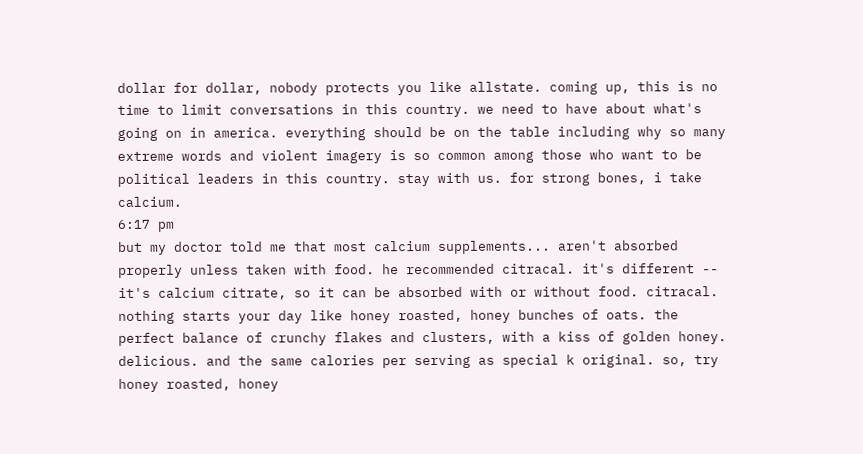dollar for dollar, nobody protects you like allstate. coming up, this is no time to limit conversations in this country. we need to have about what's going on in america. everything should be on the table including why so many extreme words and violent imagery is so common among those who want to be political leaders in this country. stay with us. for strong bones, i take calcium.
6:17 pm
but my doctor told me that most calcium supplements... aren't absorbed properly unless taken with food. he recommended citracal. it's different -- it's calcium citrate, so it can be absorbed with or without food. citracal.  nothing starts your day like honey roasted, honey bunches of oats. the perfect balance of crunchy flakes and clusters, with a kiss of golden honey. delicious. and the same calories per serving as special k original. so, try honey roasted, honey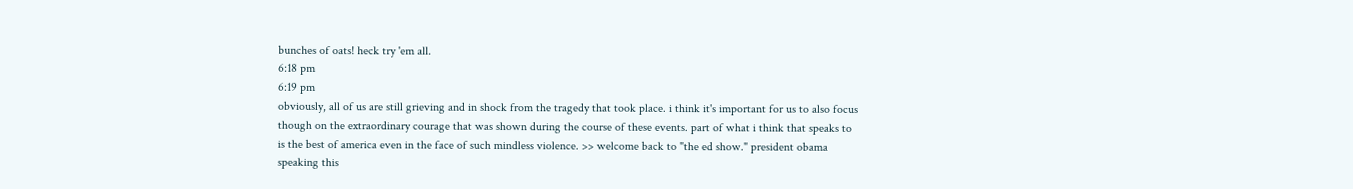bunches of oats! heck try 'em all.
6:18 pm
6:19 pm
obviously, all of us are still grieving and in shock from the tragedy that took place. i think it's important for us to also focus though on the extraordinary courage that was shown during the course of these events. part of what i think that speaks to is the best of america even in the face of such mindless violence. >> welcome back to "the ed show." president obama speaking this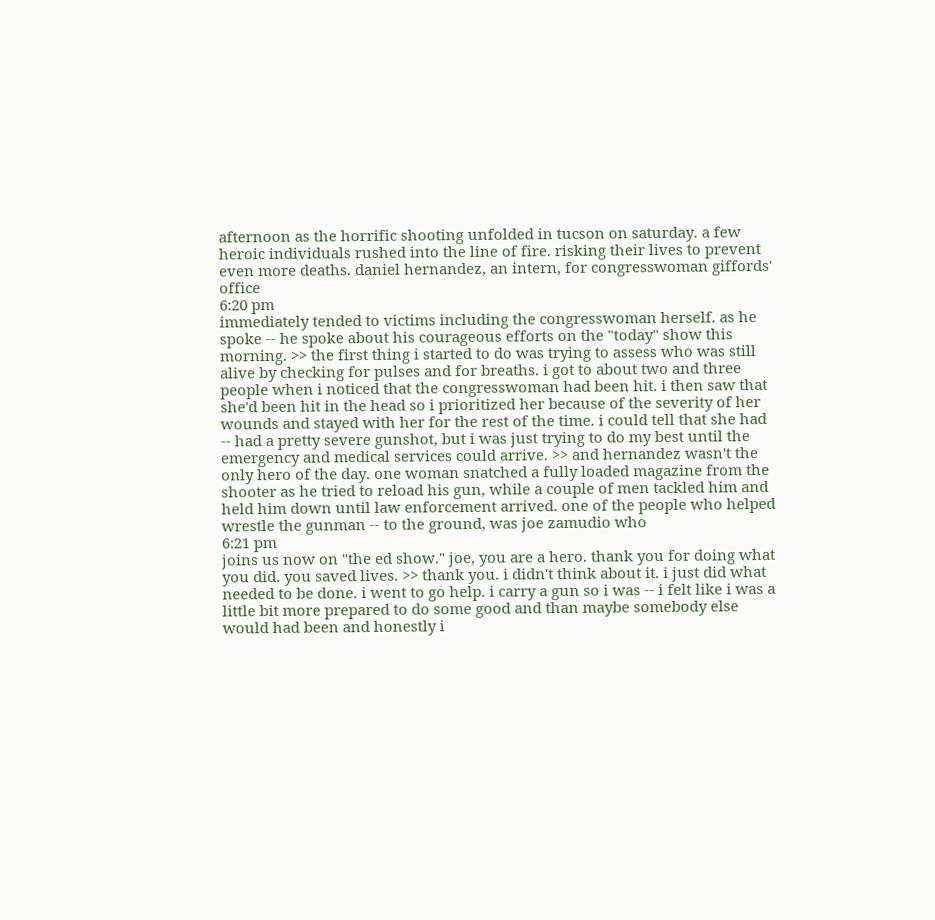afternoon as the horrific shooting unfolded in tucson on saturday. a few heroic individuals rushed into the line of fire. risking their lives to prevent even more deaths. daniel hernandez, an intern, for congresswoman giffords' office
6:20 pm
immediately tended to victims including the congresswoman herself. as he spoke -- he spoke about his courageous efforts on the "today" show this morning. >> the first thing i started to do was trying to assess who was still alive by checking for pulses and for breaths. i got to about two and three people when i noticed that the congresswoman had been hit. i then saw that she'd been hit in the head so i prioritized her because of the severity of her wounds and stayed with her for the rest of the time. i could tell that she had -- had a pretty severe gunshot, but i was just trying to do my best until the emergency and medical services could arrive. >> and hernandez wasn't the only hero of the day. one woman snatched a fully loaded magazine from the shooter as he tried to reload his gun, while a couple of men tackled him and held him down until law enforcement arrived. one of the people who helped wrestle the gunman -- to the ground, was joe zamudio who
6:21 pm
joins us now on "the ed show." joe, you are a hero. thank you for doing what you did. you saved lives. >> thank you. i didn't think about it. i just did what needed to be done. i went to go help. i carry a gun so i was -- i felt like i was a little bit more prepared to do some good and than maybe somebody else would had been and honestly i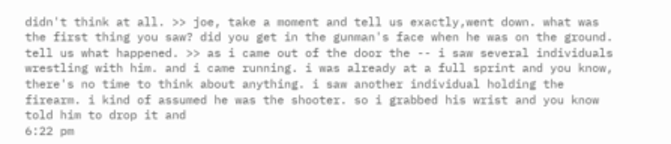didn't think at all. >> joe, take a moment and tell us exactly,went down. what was the first thing you saw? did you get in the gunman's face when he was on the ground. tell us what happened. >> as i came out of the door the -- i saw several individuals wrestling with him. and i came running. i was already at a full sprint and you know, there's no time to think about anything. i saw another individual holding the firearm. i kind of assumed he was the shooter. so i grabbed his wrist and you know told him to drop it and
6:22 pm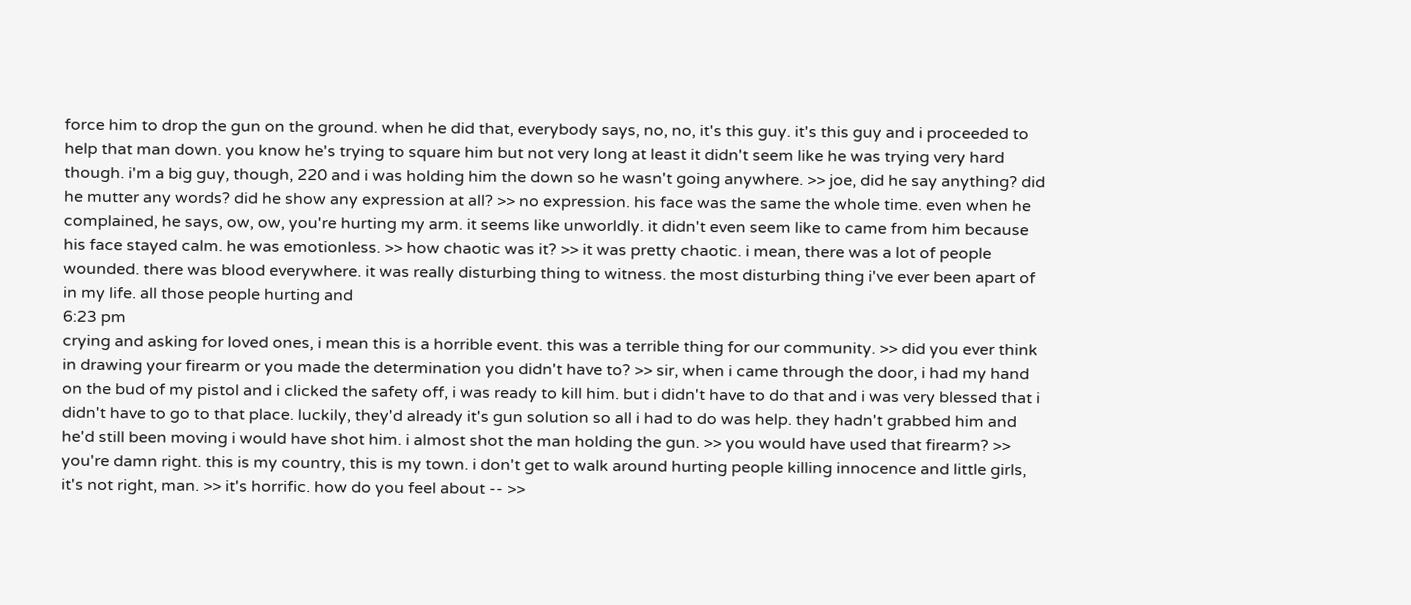force him to drop the gun on the ground. when he did that, everybody says, no, no, it's this guy. it's this guy and i proceeded to help that man down. you know he's trying to square him but not very long at least it didn't seem like he was trying very hard though. i'm a big guy, though, 220 and i was holding him the down so he wasn't going anywhere. >> joe, did he say anything? did he mutter any words? did he show any expression at all? >> no expression. his face was the same the whole time. even when he complained, he says, ow, ow, you're hurting my arm. it seems like unworldly. it didn't even seem like to came from him because his face stayed calm. he was emotionless. >> how chaotic was it? >> it was pretty chaotic. i mean, there was a lot of people wounded. there was blood everywhere. it was really disturbing thing to witness. the most disturbing thing i've ever been apart of in my life. all those people hurting and
6:23 pm
crying and asking for loved ones, i mean this is a horrible event. this was a terrible thing for our community. >> did you ever think in drawing your firearm or you made the determination you didn't have to? >> sir, when i came through the door, i had my hand on the bud of my pistol and i clicked the safety off, i was ready to kill him. but i didn't have to do that and i was very blessed that i didn't have to go to that place. luckily, they'd already it's gun solution so all i had to do was help. they hadn't grabbed him and he'd still been moving i would have shot him. i almost shot the man holding the gun. >> you would have used that firearm? >> you're damn right. this is my country, this is my town. i don't get to walk around hurting people killing innocence and little girls, it's not right, man. >> it's horrific. how do you feel about -- >>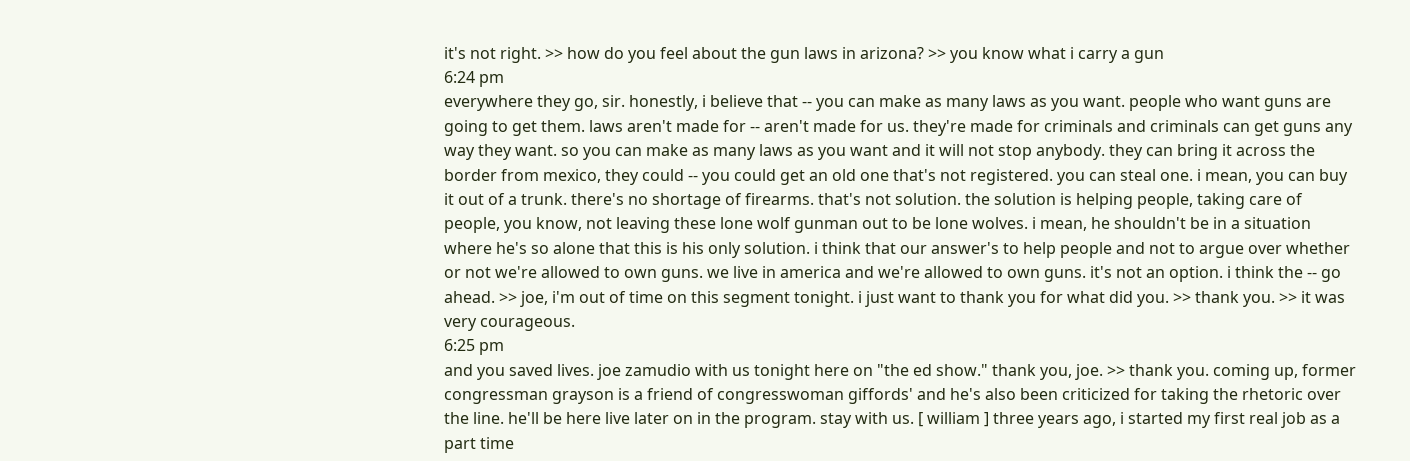it's not right. >> how do you feel about the gun laws in arizona? >> you know what i carry a gun
6:24 pm
everywhere they go, sir. honestly, i believe that -- you can make as many laws as you want. people who want guns are going to get them. laws aren't made for -- aren't made for us. they're made for criminals and criminals can get guns any way they want. so you can make as many laws as you want and it will not stop anybody. they can bring it across the border from mexico, they could -- you could get an old one that's not registered. you can steal one. i mean, you can buy it out of a trunk. there's no shortage of firearms. that's not solution. the solution is helping people, taking care of people, you know, not leaving these lone wolf gunman out to be lone wolves. i mean, he shouldn't be in a situation where he's so alone that this is his only solution. i think that our answer's to help people and not to argue over whether or not we're allowed to own guns. we live in america and we're allowed to own guns. it's not an option. i think the -- go ahead. >> joe, i'm out of time on this segment tonight. i just want to thank you for what did you. >> thank you. >> it was very courageous.
6:25 pm
and you saved lives. joe zamudio with us tonight here on "the ed show." thank you, joe. >> thank you. coming up, former congressman grayson is a friend of congresswoman giffords' and he's also been criticized for taking the rhetoric over the line. he'll be here live later on in the program. stay with us. [ william ] three years ago, i started my first real job as a part time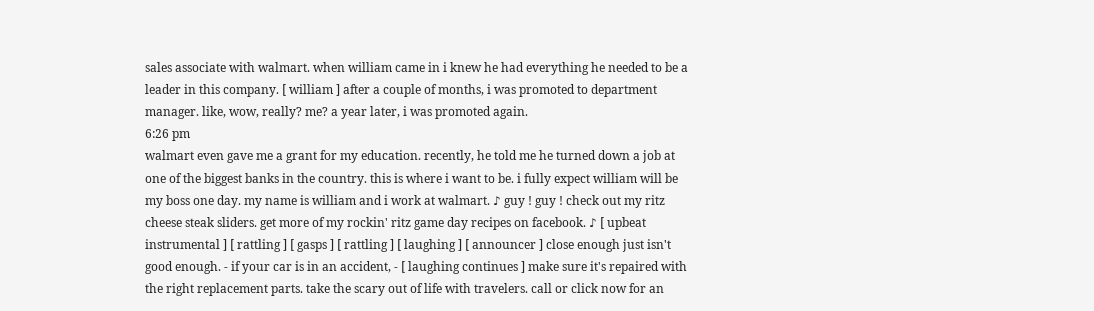sales associate with walmart. when william came in i knew he had everything he needed to be a leader in this company. [ william ] after a couple of months, i was promoted to department manager. like, wow, really? me? a year later, i was promoted again.
6:26 pm
walmart even gave me a grant for my education. recently, he told me he turned down a job at one of the biggest banks in the country. this is where i want to be. i fully expect william will be my boss one day. my name is william and i work at walmart. ♪ guy ! guy ! check out my ritz cheese steak sliders. get more of my rockin' ritz game day recipes on facebook. ♪ [ upbeat instrumental ] [ rattling ] [ gasps ] [ rattling ] [ laughing ] [ announcer ] close enough just isn't good enough. - if your car is in an accident, - [ laughing continues ] make sure it's repaired with the right replacement parts. take the scary out of life with travelers. call or click now for an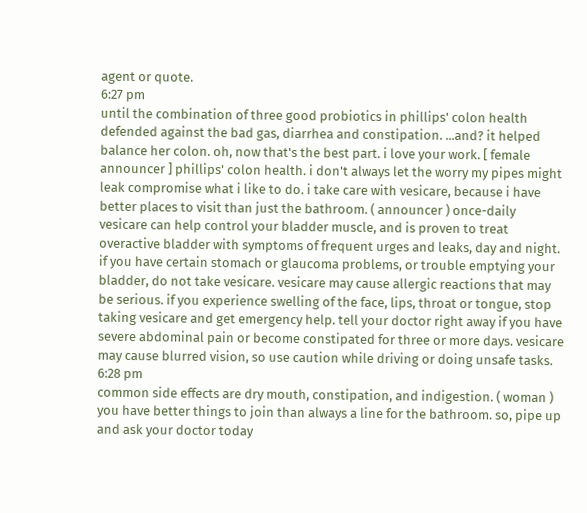agent or quote.
6:27 pm
until the combination of three good probiotics in phillips' colon health defended against the bad gas, diarrhea and constipation. ...and? it helped balance her colon. oh, now that's the best part. i love your work. [ female announcer ] phillips' colon health. i don't always let the worry my pipes might leak compromise what i like to do. i take care with vesicare, because i have better places to visit than just the bathroom. ( announcer ) once-daily vesicare can help control your bladder muscle, and is proven to treat overactive bladder with symptoms of frequent urges and leaks, day and night. if you have certain stomach or glaucoma problems, or trouble emptying your bladder, do not take vesicare. vesicare may cause allergic reactions that may be serious. if you experience swelling of the face, lips, throat or tongue, stop taking vesicare and get emergency help. tell your doctor right away if you have severe abdominal pain or become constipated for three or more days. vesicare may cause blurred vision, so use caution while driving or doing unsafe tasks.
6:28 pm
common side effects are dry mouth, constipation, and indigestion. ( woman ) you have better things to join than always a line for the bathroom. so, pipe up and ask your doctor today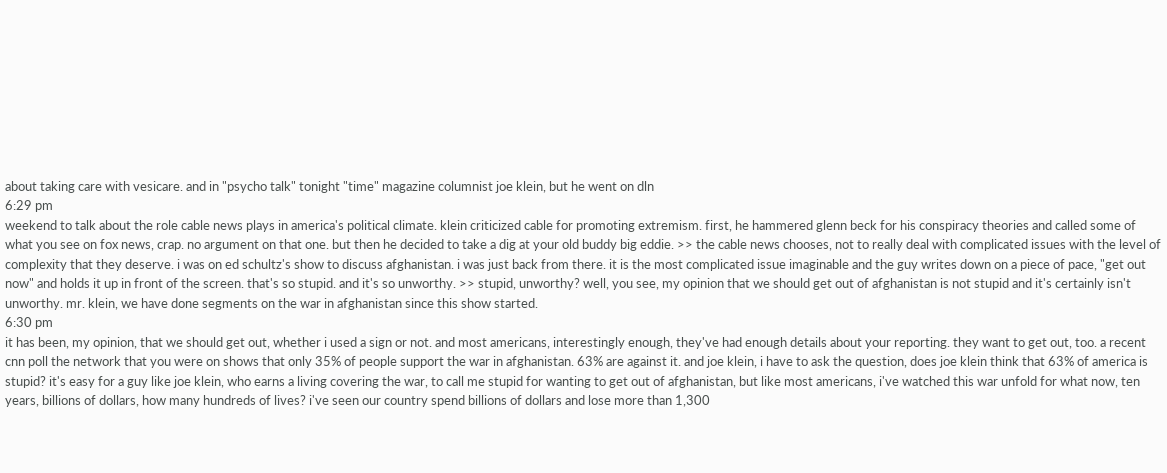about taking care with vesicare. and in "psycho talk" tonight "time" magazine columnist joe klein, but he went on dln
6:29 pm
weekend to talk about the role cable news plays in america's political climate. klein criticized cable for promoting extremism. first, he hammered glenn beck for his conspiracy theories and called some of what you see on fox news, crap. no argument on that one. but then he decided to take a dig at your old buddy big eddie. >> the cable news chooses, not to really deal with complicated issues with the level of complexity that they deserve. i was on ed schultz's show to discuss afghanistan. i was just back from there. it is the most complicated issue imaginable and the guy writes down on a piece of pace, "get out now" and holds it up in front of the screen. that's so stupid. and it's so unworthy. >> stupid, unworthy? well, you see, my opinion that we should get out of afghanistan is not stupid and it's certainly isn't unworthy. mr. klein, we have done segments on the war in afghanistan since this show started.
6:30 pm
it has been, my opinion, that we should get out, whether i used a sign or not. and most americans, interestingly enough, they've had enough details about your reporting. they want to get out, too. a recent cnn poll the network that you were on shows that only 35% of people support the war in afghanistan. 63% are against it. and joe klein, i have to ask the question, does joe klein think that 63% of america is stupid? it's easy for a guy like joe klein, who earns a living covering the war, to call me stupid for wanting to get out of afghanistan, but like most americans, i've watched this war unfold for what now, ten years, billions of dollars, how many hundreds of lives? i've seen our country spend billions of dollars and lose more than 1,300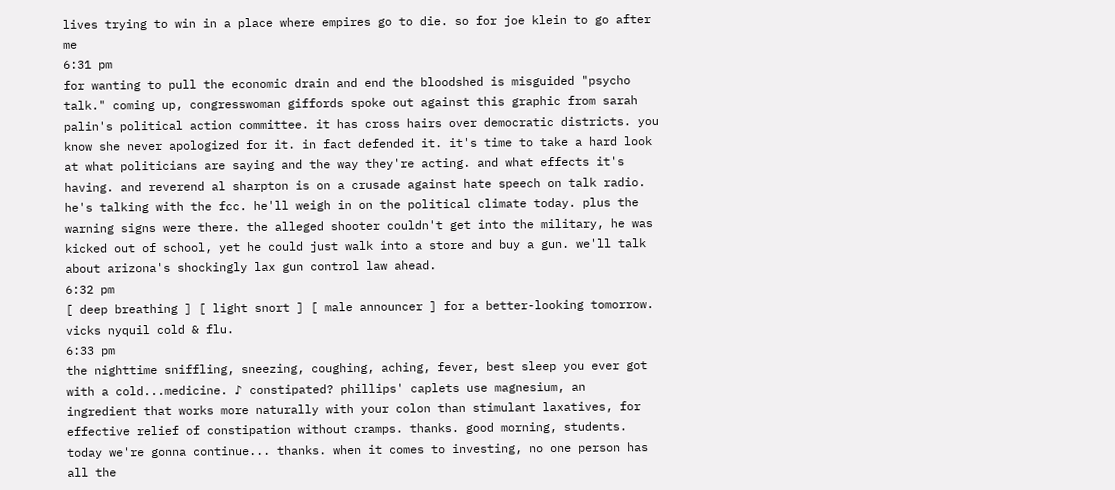lives trying to win in a place where empires go to die. so for joe klein to go after me
6:31 pm
for wanting to pull the economic drain and end the bloodshed is misguided "psycho talk." coming up, congresswoman giffords spoke out against this graphic from sarah palin's political action committee. it has cross hairs over democratic districts. you know she never apologized for it. in fact defended it. it's time to take a hard look at what politicians are saying and the way they're acting. and what effects it's having. and reverend al sharpton is on a crusade against hate speech on talk radio. he's talking with the fcc. he'll weigh in on the political climate today. plus the warning signs were there. the alleged shooter couldn't get into the military, he was kicked out of school, yet he could just walk into a store and buy a gun. we'll talk about arizona's shockingly lax gun control law ahead.
6:32 pm
[ deep breathing ] [ light snort ] [ male announcer ] for a better-looking tomorrow. vicks nyquil cold & flu.
6:33 pm
the nighttime sniffling, sneezing, coughing, aching, fever, best sleep you ever got with a cold...medicine. ♪ constipated? phillips' caplets use magnesium, an ingredient that works more naturally with your colon than stimulant laxatives, for effective relief of constipation without cramps. thanks. good morning, students. today we're gonna continue... thanks. when it comes to investing, no one person has all the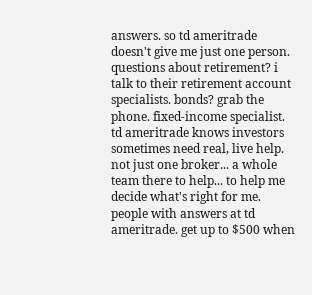answers. so td ameritrade doesn't give me just one person. questions about retirement? i talk to their retirement account specialists. bonds? grab the phone. fixed-income specialist. td ameritrade knows investors sometimes need real, live help. not just one broker... a whole team there to help... to help me decide what's right for me. people with answers at td ameritrade. get up to $500 when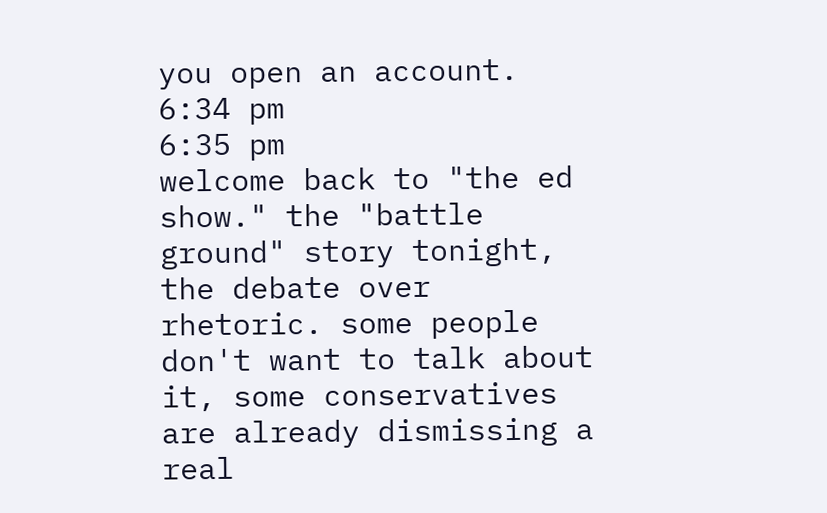you open an account.
6:34 pm
6:35 pm
welcome back to "the ed show." the "battle ground" story tonight, the debate over rhetoric. some people don't want to talk about it, some conservatives are already dismissing a real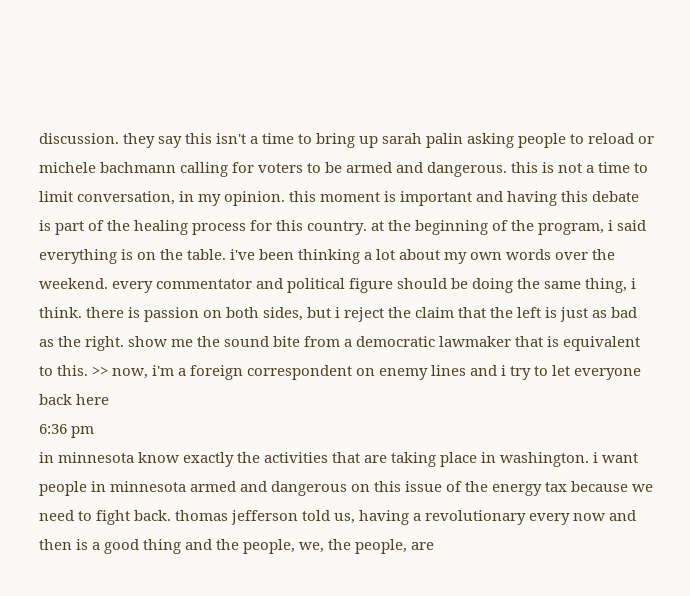discussion. they say this isn't a time to bring up sarah palin asking people to reload or michele bachmann calling for voters to be armed and dangerous. this is not a time to limit conversation, in my opinion. this moment is important and having this debate is part of the healing process for this country. at the beginning of the program, i said everything is on the table. i've been thinking a lot about my own words over the weekend. every commentator and political figure should be doing the same thing, i think. there is passion on both sides, but i reject the claim that the left is just as bad as the right. show me the sound bite from a democratic lawmaker that is equivalent to this. >> now, i'm a foreign correspondent on enemy lines and i try to let everyone back here
6:36 pm
in minnesota know exactly the activities that are taking place in washington. i want people in minnesota armed and dangerous on this issue of the energy tax because we need to fight back. thomas jefferson told us, having a revolutionary every now and then is a good thing and the people, we, the people, are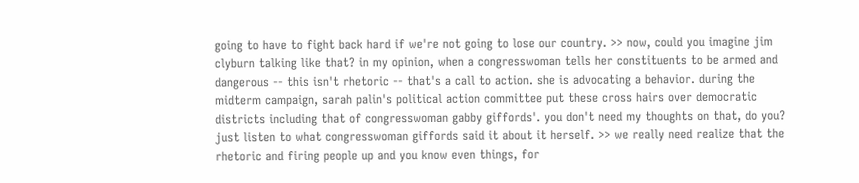going to have to fight back hard if we're not going to lose our country. >> now, could you imagine jim clyburn talking like that? in my opinion, when a congresswoman tells her constituents to be armed and dangerous -- this isn't rhetoric -- that's a call to action. she is advocating a behavior. during the midterm campaign, sarah palin's political action committee put these cross hairs over democratic districts including that of congresswoman gabby giffords'. you don't need my thoughts on that, do you? just listen to what congresswoman giffords said it about it herself. >> we really need realize that the rhetoric and firing people up and you know even things, for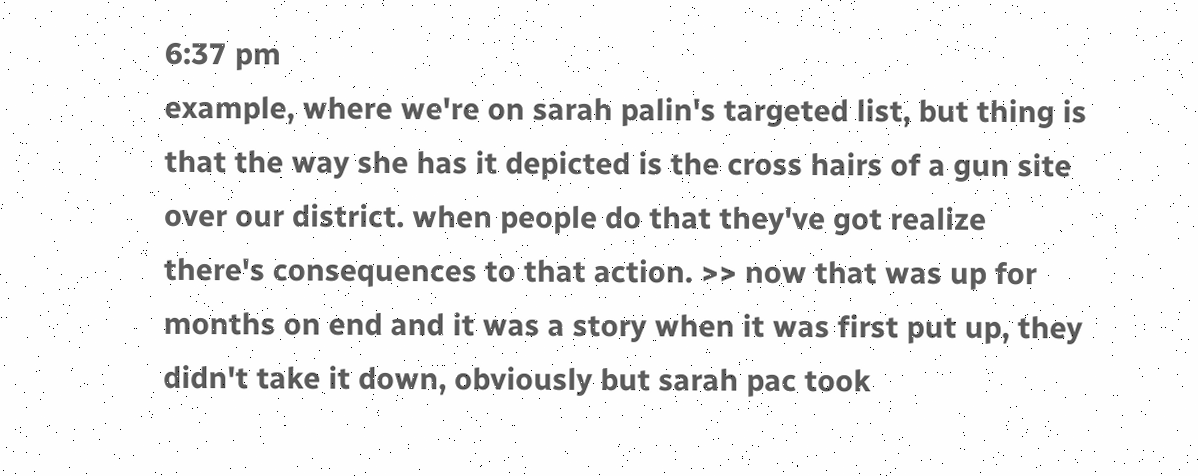6:37 pm
example, where we're on sarah palin's targeted list, but thing is that the way she has it depicted is the cross hairs of a gun site over our district. when people do that they've got realize there's consequences to that action. >> now that was up for months on end and it was a story when it was first put up, they didn't take it down, obviously but sarah pac took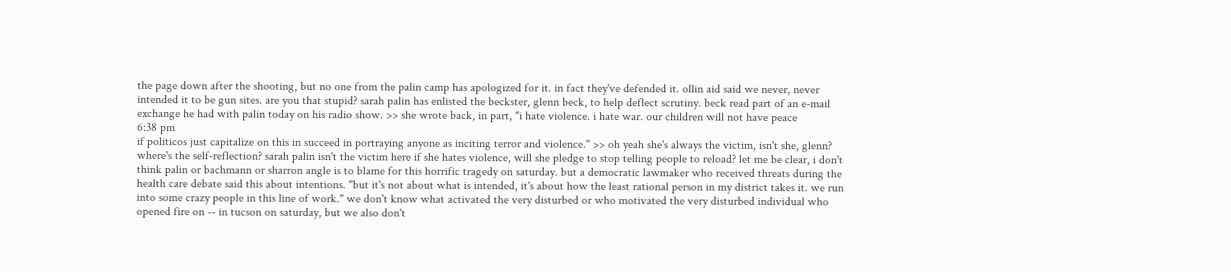the page down after the shooting, but no one from the palin camp has apologized for it. in fact they've defended it. ollin aid said we never, never intended it to be gun sites. are you that stupid? sarah palin has enlisted the beckster, glenn beck, to help deflect scrutiny. beck read part of an e-mail exchange he had with palin today on his radio show. >> she wrote back, in part, "i hate violence. i hate war. our children will not have peace
6:38 pm
if politicos just capitalize on this in succeed in portraying anyone as inciting terror and violence." >> oh yeah she's always the victim, isn't she, glenn? where's the self-reflection? sarah palin isn't the victim here if she hates violence, will she pledge to stop telling people to reload? let me be clear, i don't think palin or bachmann or sharron angle is to blame for this horrific tragedy on saturday. but a democratic lawmaker who received threats during the health care debate said this about intentions. "but it's not about what is intended, it's about how the least rational person in my district takes it. we run into some crazy people in this line of work." we don't know what activated the very disturbed or who motivated the very disturbed individual who opened fire on -- in tucson on saturday, but we also don't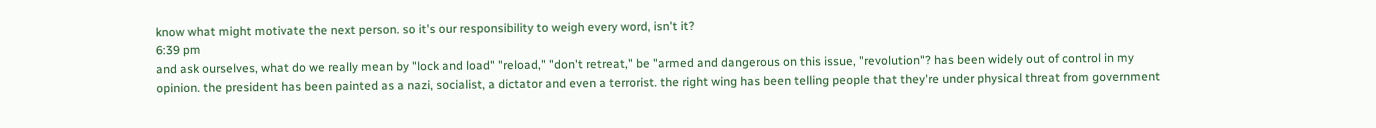know what might motivate the next person. so it's our responsibility to weigh every word, isn't it?
6:39 pm
and ask ourselves, what do we really mean by "lock and load" "reload," "don't retreat," be "armed and dangerous on this issue, "revolution"? has been widely out of control in my opinion. the president has been painted as a nazi, socialist, a dictator and even a terrorist. the right wing has been telling people that they're under physical threat from government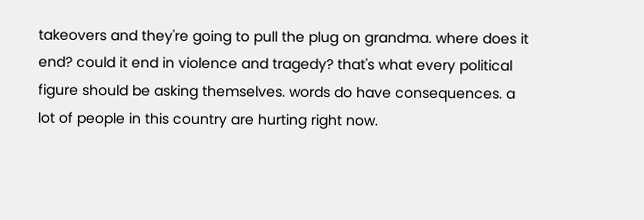takeovers and they're going to pull the plug on grandma. where does it end? could it end in violence and tragedy? that's what every political figure should be asking themselves. words do have consequences. a lot of people in this country are hurting right now.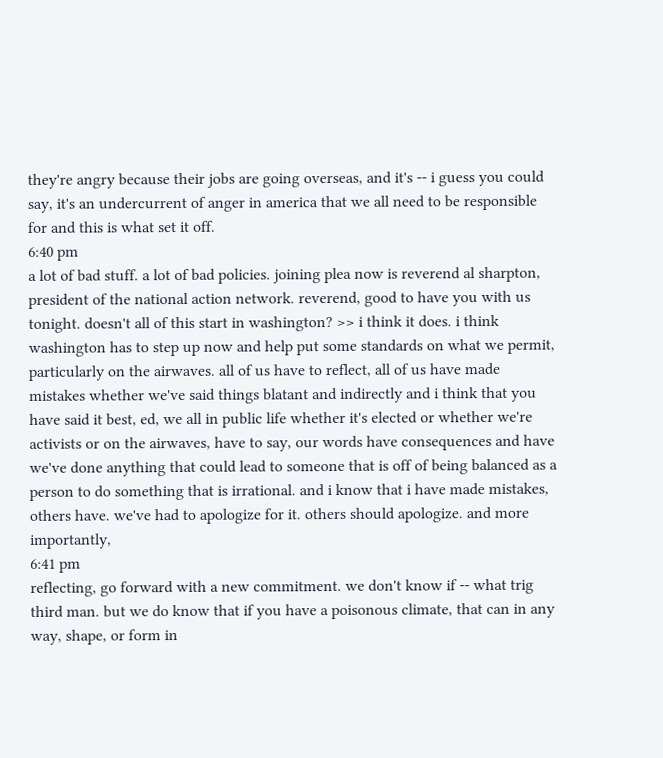they're angry because their jobs are going overseas, and it's -- i guess you could say, it's an undercurrent of anger in america that we all need to be responsible for and this is what set it off.
6:40 pm
a lot of bad stuff. a lot of bad policies. joining plea now is reverend al sharpton, president of the national action network. reverend, good to have you with us tonight. doesn't all of this start in washington? >> i think it does. i think washington has to step up now and help put some standards on what we permit, particularly on the airwaves. all of us have to reflect, all of us have made mistakes whether we've said things blatant and indirectly and i think that you have said it best, ed, we all in public life whether it's elected or whether we're activists or on the airwaves, have to say, our words have consequences and have we've done anything that could lead to someone that is off of being balanced as a person to do something that is irrational. and i know that i have made mistakes, others have. we've had to apologize for it. others should apologize. and more importantly,
6:41 pm
reflecting, go forward with a new commitment. we don't know if -- what trig third man. but we do know that if you have a poisonous climate, that can in any way, shape, or form in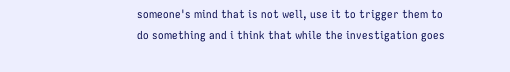someone's mind that is not well, use it to trigger them to do something and i think that while the investigation goes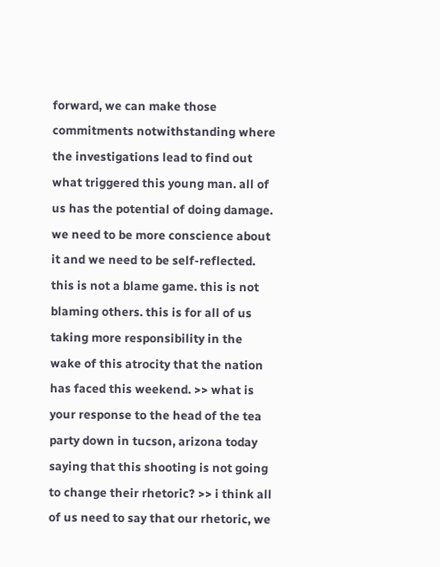forward, we can make those commitments notwithstanding where the investigations lead to find out what triggered this young man. all of us has the potential of doing damage. we need to be more conscience about it and we need to be self-reflected. this is not a blame game. this is not blaming others. this is for all of us taking more responsibility in the wake of this atrocity that the nation has faced this weekend. >> what is your response to the head of the tea party down in tucson, arizona today saying that this shooting is not going to change their rhetoric? >> i think all of us need to say that our rhetoric, we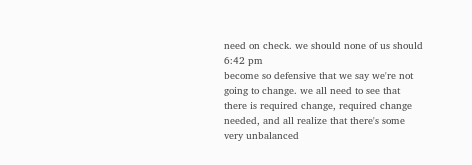need on check. we should none of us should
6:42 pm
become so defensive that we say we're not going to change. we all need to see that there is required change, required change needed, and all realize that there's some very unbalanced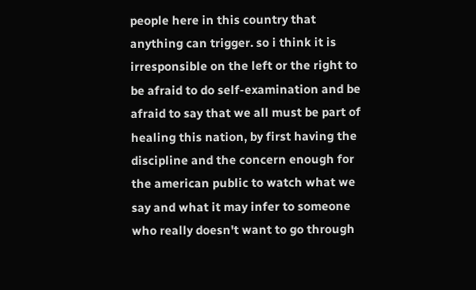people here in this country that anything can trigger. so i think it is irresponsible on the left or the right to be afraid to do self-examination and be afraid to say that we all must be part of healing this nation, by first having the discipline and the concern enough for the american public to watch what we say and what it may infer to someone who really doesn't want to go through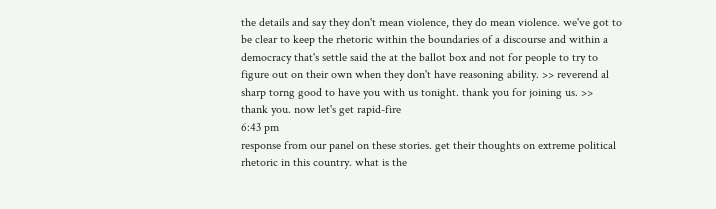the details and say they don't mean violence, they do mean violence. we've got to be clear to keep the rhetoric within the boundaries of a discourse and within a democracy that's settle said the at the ballot box and not for people to try to figure out on their own when they don't have reasoning ability. >> reverend al sharp torng good to have you with us tonight. thank you for joining us. >> thank you. now let's get rapid-fire
6:43 pm
response from our panel on these stories. get their thoughts on extreme political rhetoric in this country. what is the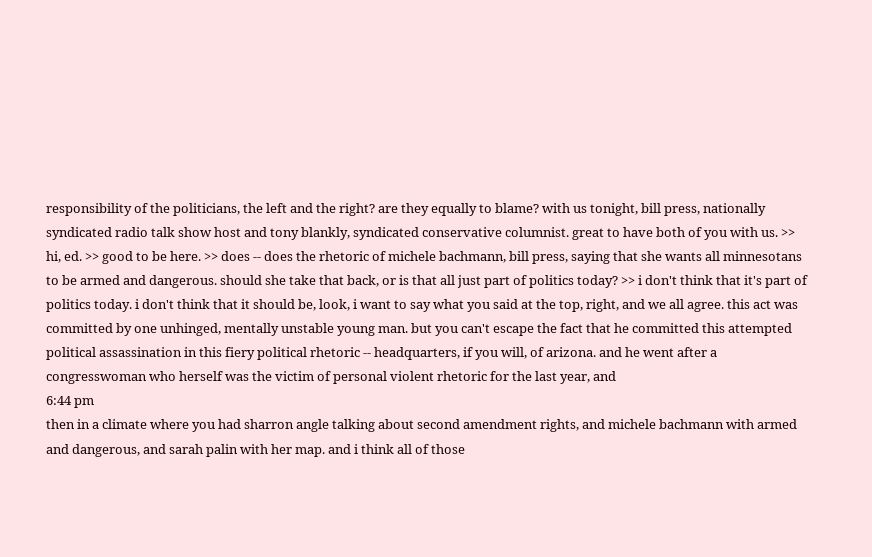responsibility of the politicians, the left and the right? are they equally to blame? with us tonight, bill press, nationally syndicated radio talk show host and tony blankly, syndicated conservative columnist. great to have both of you with us. >> hi, ed. >> good to be here. >> does -- does the rhetoric of michele bachmann, bill press, saying that she wants all minnesotans to be armed and dangerous. should she take that back, or is that all just part of politics today? >> i don't think that it's part of politics today. i don't think that it should be, look, i want to say what you said at the top, right, and we all agree. this act was committed by one unhinged, mentally unstable young man. but you can't escape the fact that he committed this attempted political assassination in this fiery political rhetoric -- headquarters, if you will, of arizona. and he went after a congresswoman who herself was the victim of personal violent rhetoric for the last year, and
6:44 pm
then in a climate where you had sharron angle talking about second amendment rights, and michele bachmann with armed and dangerous, and sarah palin with her map. and i think all of those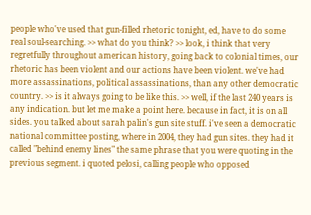people who've used that gun-filled rhetoric tonight, ed, have to do some real soul-searching. >> what do you think? >> look, i think that very regretfully throughout american history, going back to colonial times, our rhetoric has been violent and our actions have been violent. we've had more assassinations, political assassinations, than any other democratic country. >> is it always going to be like this. >> well, if the last 240 years is any indication. but let me make a point here. because in fact, it is on all sides. you talked about sarah palin's gun site stuff. i've seen a democratic national committee posting, where in 2004, they had gun sites. they had it called "behind enemy lines" the same phrase that you were quoting in the previous segment. i quoted pelosi, calling people who opposed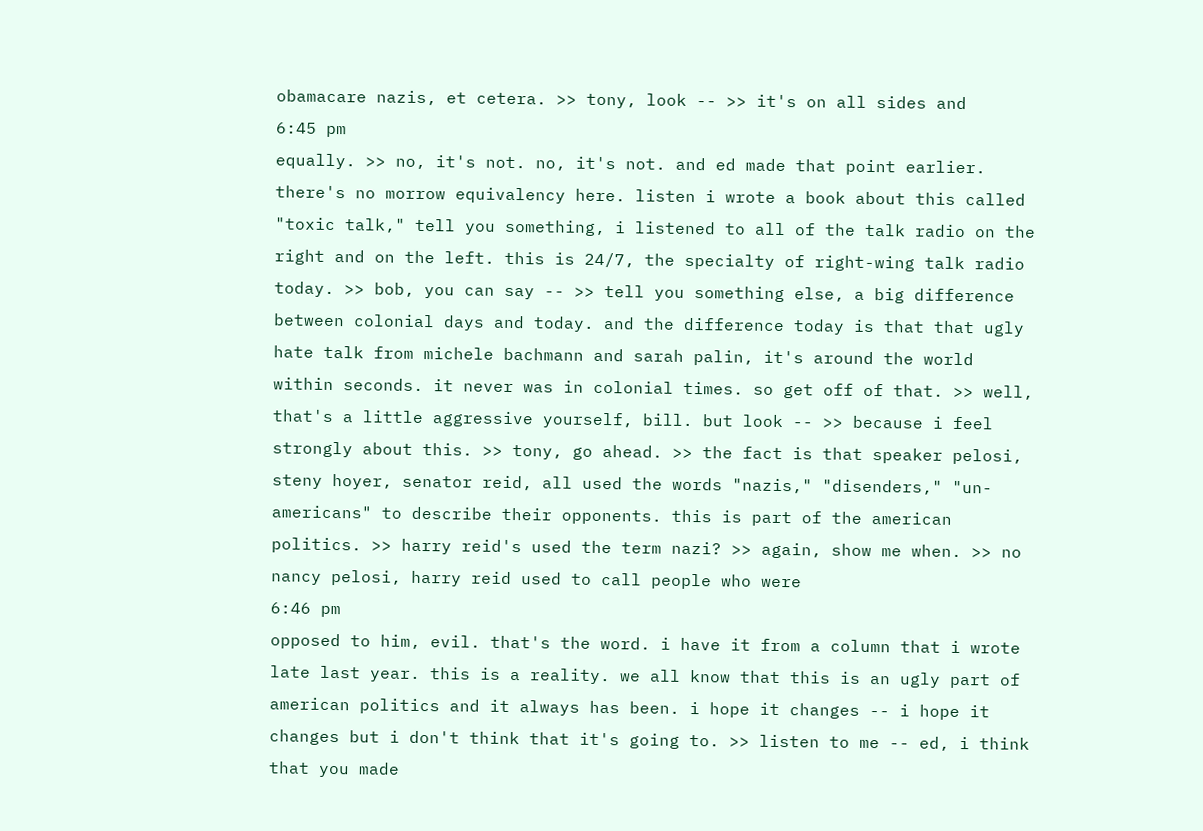obamacare nazis, et cetera. >> tony, look -- >> it's on all sides and
6:45 pm
equally. >> no, it's not. no, it's not. and ed made that point earlier. there's no morrow equivalency here. listen i wrote a book about this called "toxic talk," tell you something, i listened to all of the talk radio on the right and on the left. this is 24/7, the specialty of right-wing talk radio today. >> bob, you can say -- >> tell you something else, a big difference between colonial days and today. and the difference today is that that ugly hate talk from michele bachmann and sarah palin, it's around the world within seconds. it never was in colonial times. so get off of that. >> well, that's a little aggressive yourself, bill. but look -- >> because i feel strongly about this. >> tony, go ahead. >> the fact is that speaker pelosi, steny hoyer, senator reid, all used the words "nazis," "disenders," "un-americans" to describe their opponents. this is part of the american politics. >> harry reid's used the term nazi? >> again, show me when. >> no nancy pelosi, harry reid used to call people who were
6:46 pm
opposed to him, evil. that's the word. i have it from a column that i wrote late last year. this is a reality. we all know that this is an ugly part of american politics and it always has been. i hope it changes -- i hope it changes but i don't think that it's going to. >> listen to me -- ed, i think that you made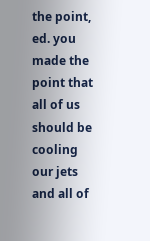the point, ed. you made the point that all of us should be cooling our jets and all of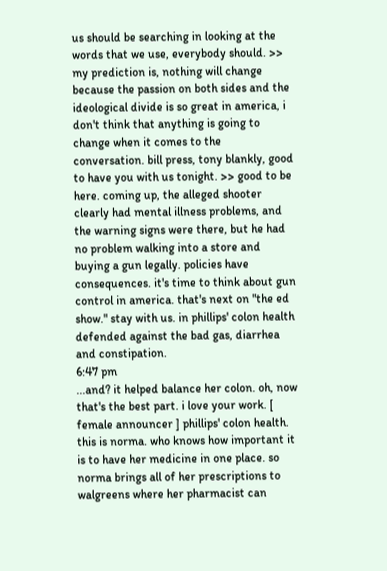us should be searching in looking at the words that we use, everybody should. >> my prediction is, nothing will change because the passion on both sides and the ideological divide is so great in america, i don't think that anything is going to change when it comes to the conversation. bill press, tony blankly, good to have you with us tonight. >> good to be here. coming up, the alleged shooter clearly had mental illness problems, and the warning signs were there, but he had no problem walking into a store and buying a gun legally. policies have consequences. it's time to think about gun control in america. that's next on "the ed show." stay with us. in phillips' colon health defended against the bad gas, diarrhea and constipation.
6:47 pm
...and? it helped balance her colon. oh, now that's the best part. i love your work. [ female announcer ] phillips' colon health. this is norma. who knows how important it is to have her medicine in one place. so norma brings all of her prescriptions to walgreens where her pharmacist can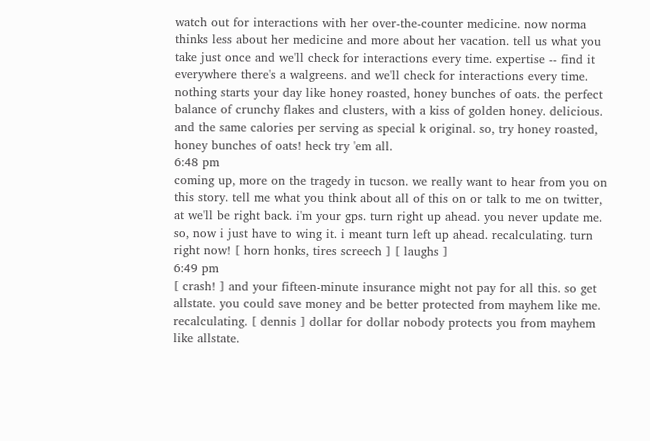watch out for interactions with her over-the-counter medicine. now norma thinks less about her medicine and more about her vacation. tell us what you take just once and we'll check for interactions every time. expertise -- find it everywhere there's a walgreens. and we'll check for interactions every time. nothing starts your day like honey roasted, honey bunches of oats. the perfect balance of crunchy flakes and clusters, with a kiss of golden honey. delicious. and the same calories per serving as special k original. so, try honey roasted, honey bunches of oats! heck try 'em all.
6:48 pm
coming up, more on the tragedy in tucson. we really want to hear from you on this story. tell me what you think about all of this on or talk to me on twitter, at we'll be right back. i'm your gps. turn right up ahead. you never update me. so, now i just have to wing it. i meant turn left up ahead. recalculating. turn right now! [ horn honks, tires screech ] [ laughs ]
6:49 pm
[ crash! ] and your fifteen-minute insurance might not pay for all this. so get allstate. you could save money and be better protected from mayhem like me. recalculating. [ dennis ] dollar for dollar nobody protects you from mayhem like allstate.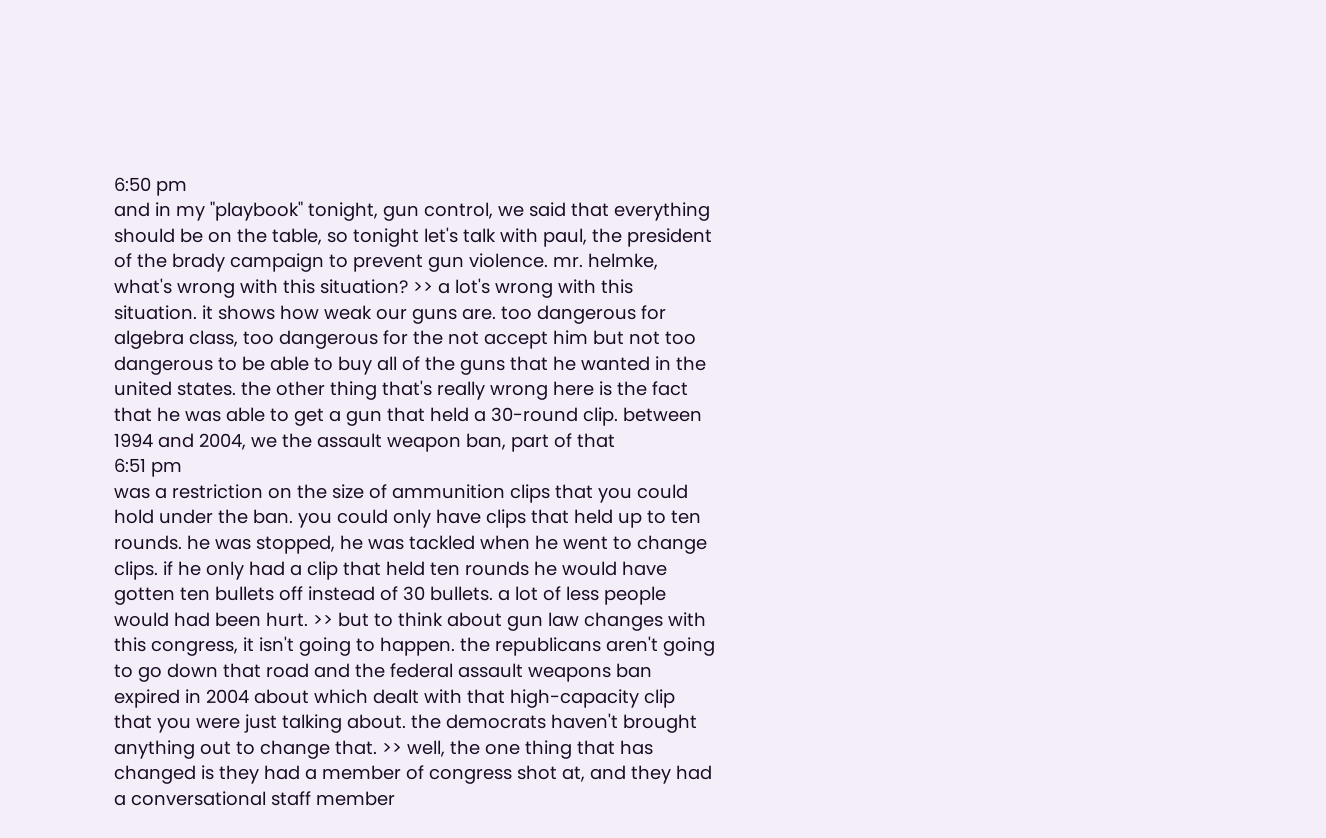6:50 pm
and in my "playbook" tonight, gun control, we said that everything should be on the table, so tonight let's talk with paul, the president of the brady campaign to prevent gun violence. mr. helmke, what's wrong with this situation? >> a lot's wrong with this situation. it shows how weak our guns are. too dangerous for algebra class, too dangerous for the not accept him but not too dangerous to be able to buy all of the guns that he wanted in the united states. the other thing that's really wrong here is the fact that he was able to get a gun that held a 30-round clip. between 1994 and 2004, we the assault weapon ban, part of that
6:51 pm
was a restriction on the size of ammunition clips that you could hold under the ban. you could only have clips that held up to ten rounds. he was stopped, he was tackled when he went to change clips. if he only had a clip that held ten rounds he would have gotten ten bullets off instead of 30 bullets. a lot of less people would had been hurt. >> but to think about gun law changes with this congress, it isn't going to happen. the republicans aren't going to go down that road and the federal assault weapons ban expired in 2004 about which dealt with that high-capacity clip that you were just talking about. the democrats haven't brought anything out to change that. >> well, the one thing that has changed is they had a member of congress shot at, and they had a conversational staff member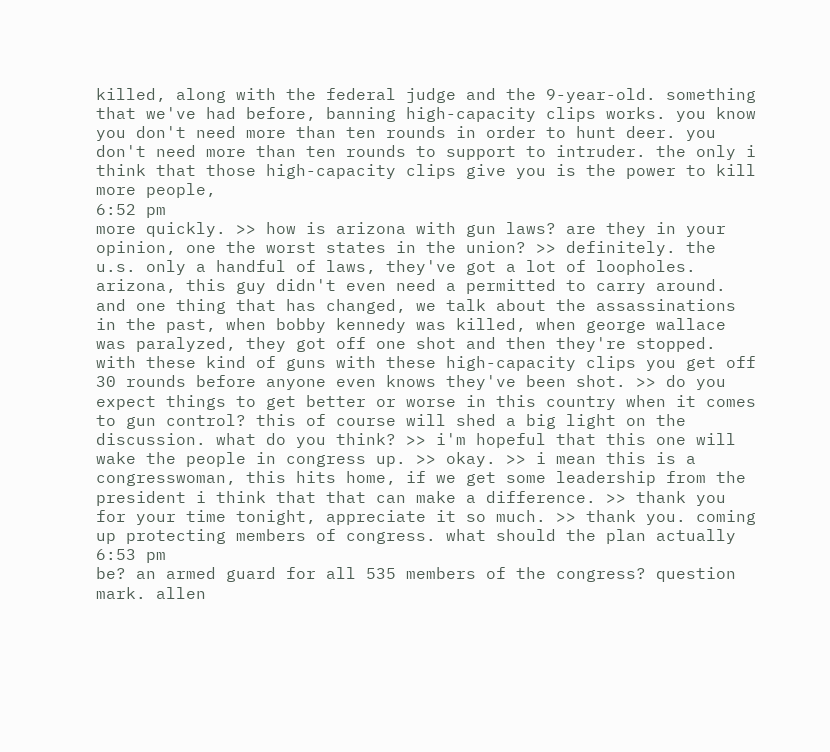killed, along with the federal judge and the 9-year-old. something that we've had before, banning high-capacity clips works. you know you don't need more than ten rounds in order to hunt deer. you don't need more than ten rounds to support to intruder. the only i think that those high-capacity clips give you is the power to kill more people,
6:52 pm
more quickly. >> how is arizona with gun laws? are they in your opinion, one the worst states in the union? >> definitely. the u.s. only a handful of laws, they've got a lot of loopholes. arizona, this guy didn't even need a permitted to carry around. and one thing that has changed, we talk about the assassinations in the past, when bobby kennedy was killed, when george wallace was paralyzed, they got off one shot and then they're stopped. with these kind of guns with these high-capacity clips you get off 30 rounds before anyone even knows they've been shot. >> do you expect things to get better or worse in this country when it comes to gun control? this of course will shed a big light on the discussion. what do you think? >> i'm hopeful that this one will wake the people in congress up. >> okay. >> i mean this is a congresswoman, this hits home, if we get some leadership from the president i think that that can make a difference. >> thank you for your time tonight, appreciate it so much. >> thank you. coming up protecting members of congress. what should the plan actually
6:53 pm
be? an armed guard for all 535 members of the congress? question mark. allen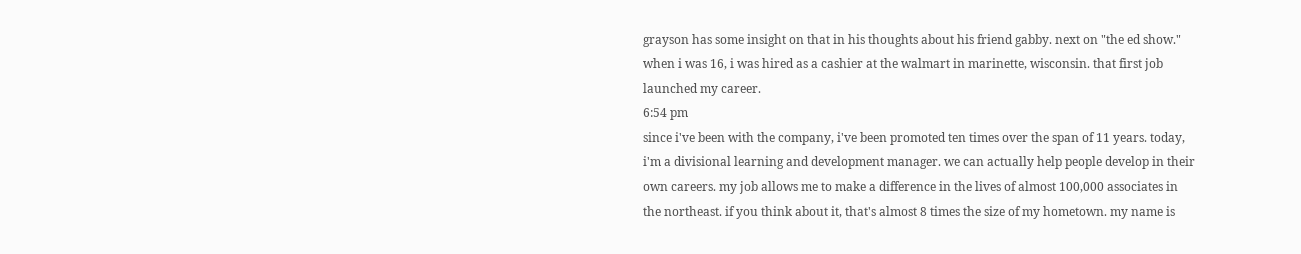grayson has some insight on that in his thoughts about his friend gabby. next on "the ed show." when i was 16, i was hired as a cashier at the walmart in marinette, wisconsin. that first job launched my career.
6:54 pm
since i've been with the company, i've been promoted ten times over the span of 11 years. today, i'm a divisional learning and development manager. we can actually help people develop in their own careers. my job allows me to make a difference in the lives of almost 100,000 associates in the northeast. if you think about it, that's almost 8 times the size of my hometown. my name is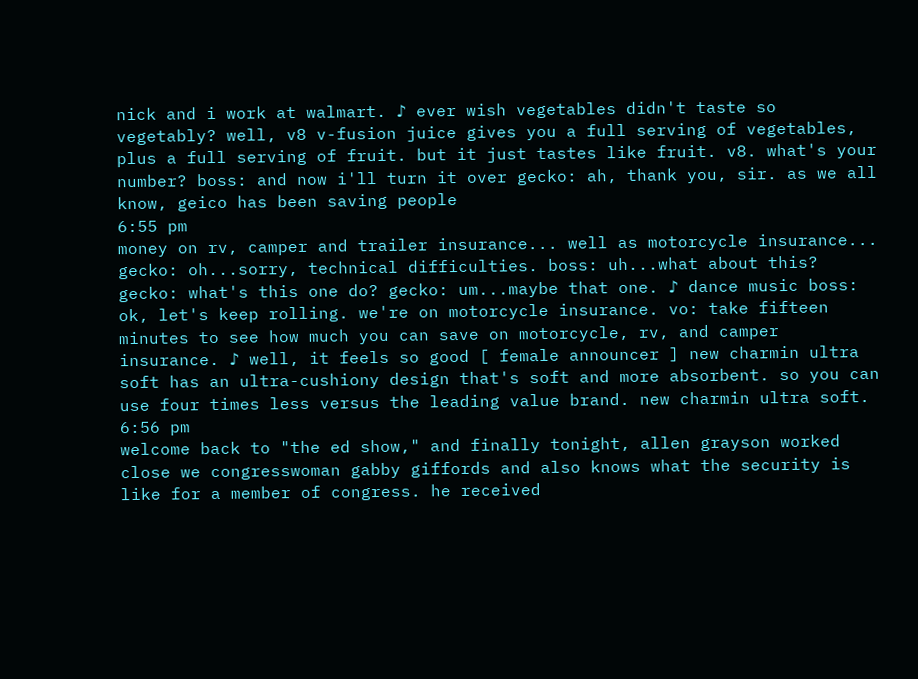nick and i work at walmart. ♪ ever wish vegetables didn't taste so vegetably? well, v8 v-fusion juice gives you a full serving of vegetables, plus a full serving of fruit. but it just tastes like fruit. v8. what's your number? boss: and now i'll turn it over gecko: ah, thank you, sir. as we all know, geico has been saving people
6:55 pm
money on rv, camper and trailer insurance... well as motorcycle insurance... gecko: oh...sorry, technical difficulties. boss: uh...what about this? gecko: what's this one do? gecko: um...maybe that one. ♪ dance music boss: ok, let's keep rolling. we're on motorcycle insurance. vo: take fifteen minutes to see how much you can save on motorcycle, rv, and camper insurance. ♪ well, it feels so good [ female announcer ] new charmin ultra soft has an ultra-cushiony design that's soft and more absorbent. so you can use four times less versus the leading value brand. new charmin ultra soft.
6:56 pm
welcome back to "the ed show," and finally tonight, allen grayson worked close we congresswoman gabby giffords and also knows what the security is like for a member of congress. he received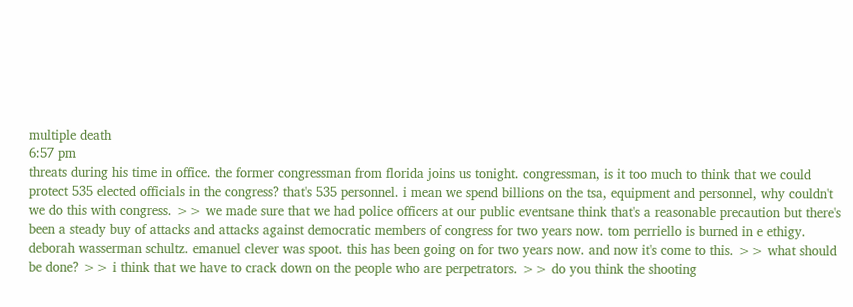multiple death
6:57 pm
threats during his time in office. the former congressman from florida joins us tonight. congressman, is it too much to think that we could protect 535 elected officials in the congress? that's 535 personnel. i mean we spend billions on the tsa, equipment and personnel, why couldn't we do this with congress. >> we made sure that we had police officers at our public eventsane think that's a reasonable precaution but there's been a steady buy of attacks and attacks against democratic members of congress for two years now. tom perriello is burned in e ethigy. deborah wasserman schultz. emanuel clever was spoot. this has been going on for two years now. and now it's come to this. >> what should be done? >> i think that we have to crack down on the people who are perpetrators. >> do you think the shooting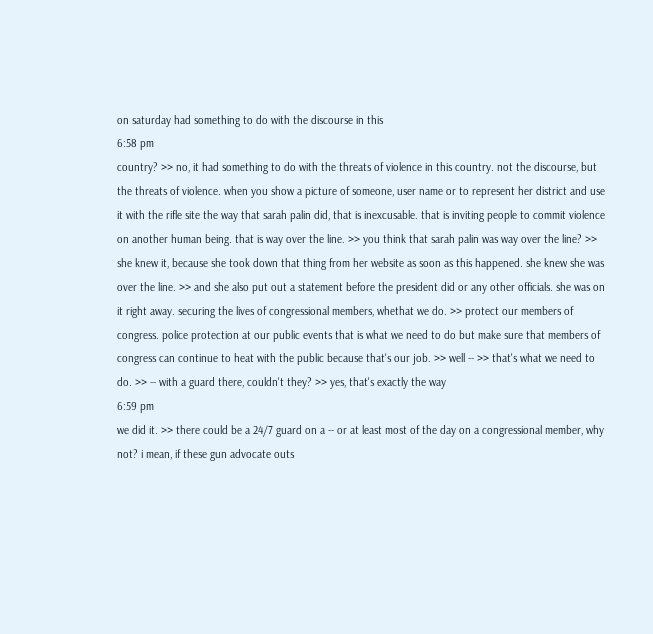on saturday had something to do with the discourse in this
6:58 pm
country? >> no, it had something to do with the threats of violence in this country. not the discourse, but the threats of violence. when you show a picture of someone, user name or to represent her district and use it with the rifle site the way that sarah palin did, that is inexcusable. that is inviting people to commit violence on another human being. that is way over the line. >> you think that sarah palin was way over the line? >> she knew it, because she took down that thing from her website as soon as this happened. she knew she was over the line. >> and she also put out a statement before the president did or any other officials. she was on it right away. securing the lives of congressional members, whethat we do. >> protect our members of congress. police protection at our public events that is what we need to do but make sure that members of congress can continue to heat with the public because that's our job. >> well -- >> that's what we need to do. >> -- with a guard there, couldn't they? >> yes, that's exactly the way
6:59 pm
we did it. >> there could be a 24/7 guard on a -- or at least most of the day on a congressional member, why not? i mean, if these gun advocate outs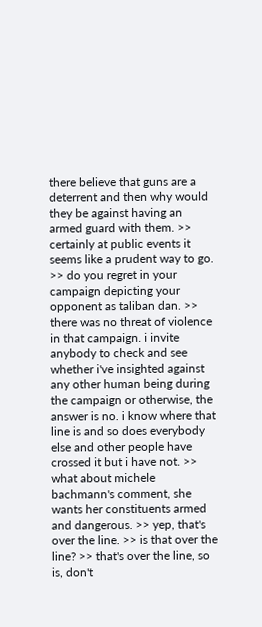there believe that guns are a deterrent and then why would they be against having an armed guard with them. >> certainly at public events it seems like a prudent way to go. >> do you regret in your campaign depicting your opponent as taliban dan. >> there was no threat of violence in that campaign. i invite anybody to check and see whether i've insighted against any other human being during the campaign or otherwise, the answer is no. i know where that line is and so does everybody else and other people have crossed it but i have not. >> what about michele bachmann's comment, she wants her constituents armed and dangerous. >> yep, that's over the line. >> is that over the line? >> that's over the line, so is, don't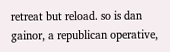retreat but reload. so is dan gainor, a republican operative,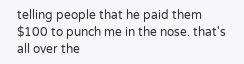telling people that he paid them $100 to punch me in the nose. that's all over the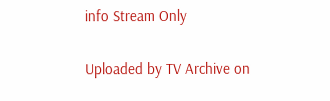info Stream Only

Uploaded by TV Archive on